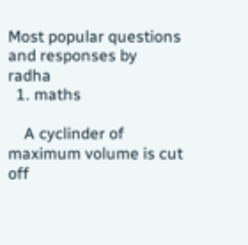Most popular questions and responses by radha
  1. maths

    A cyclinder of maximum volume is cut off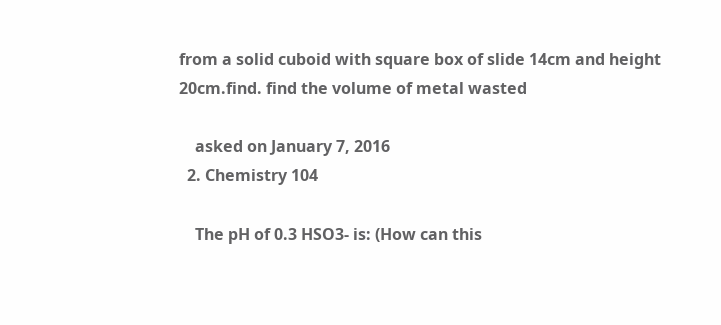from a solid cuboid with square box of slide 14cm and height 20cm.find. find the volume of metal wasted

    asked on January 7, 2016
  2. Chemistry 104

    The pH of 0.3 HSO3- is: (How can this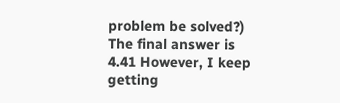problem be solved?) The final answer is 4.41 However, I keep getting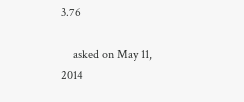3.76

    asked on May 11, 2014